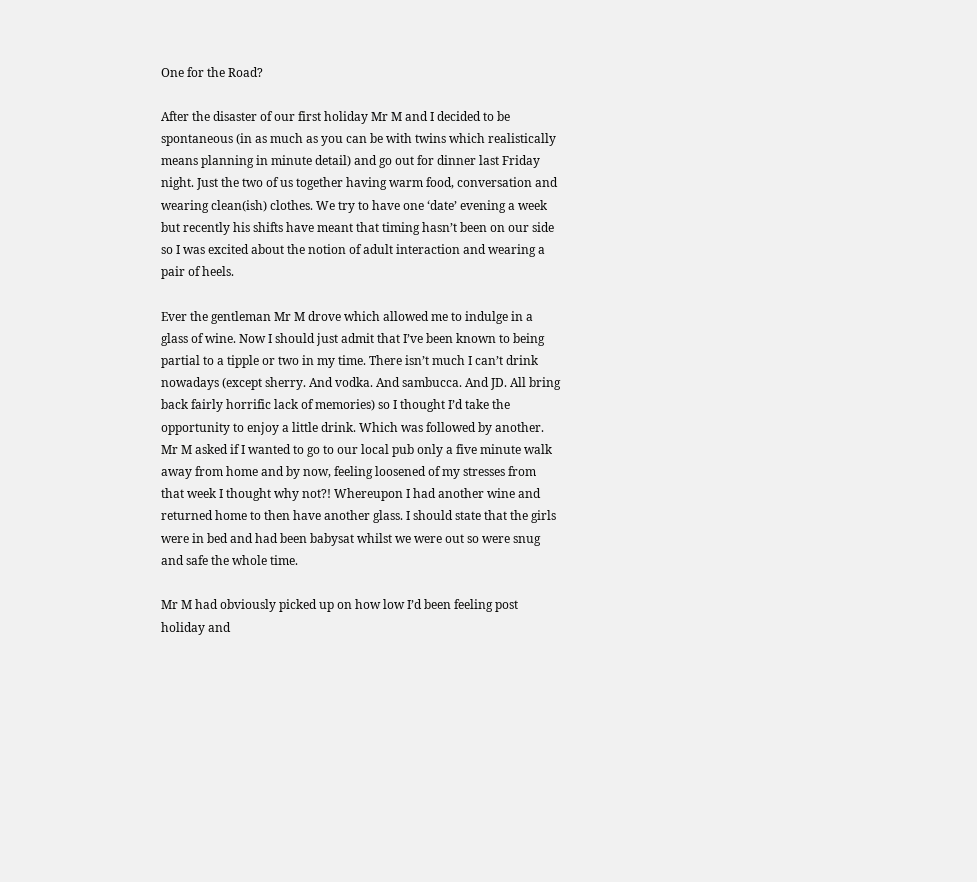One for the Road?

After the disaster of our first holiday Mr M and I decided to be spontaneous (in as much as you can be with twins which realistically means planning in minute detail) and go out for dinner last Friday night. Just the two of us together having warm food, conversation and wearing clean(ish) clothes. We try to have one ‘date’ evening a week but recently his shifts have meant that timing hasn’t been on our side so I was excited about the notion of adult interaction and wearing a pair of heels.

Ever the gentleman Mr M drove which allowed me to indulge in a glass of wine. Now I should just admit that I’ve been known to being partial to a tipple or two in my time. There isn’t much I can’t drink nowadays (except sherry. And vodka. And sambucca. And JD. All bring back fairly horrific lack of memories) so I thought I’d take the opportunity to enjoy a little drink. Which was followed by another. Mr M asked if I wanted to go to our local pub only a five minute walk away from home and by now, feeling loosened of my stresses from that week I thought why not?! Whereupon I had another wine and returned home to then have another glass. I should state that the girls were in bed and had been babysat whilst we were out so were snug and safe the whole time.

Mr M had obviously picked up on how low I’d been feeling post holiday and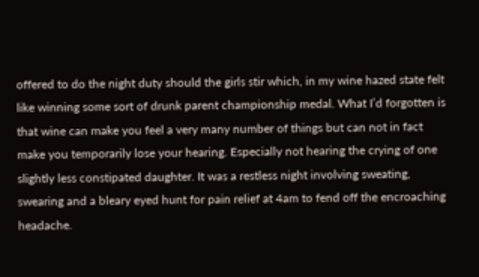offered to do the night duty should the girls stir which, in my wine hazed state felt like winning some sort of drunk parent championship medal. What I’d forgotten is that wine can make you feel a very many number of things but can not in fact make you temporarily lose your hearing. Especially not hearing the crying of one slightly less constipated daughter. It was a restless night involving sweating, swearing and a bleary eyed hunt for pain relief at 4am to fend off the encroaching headache.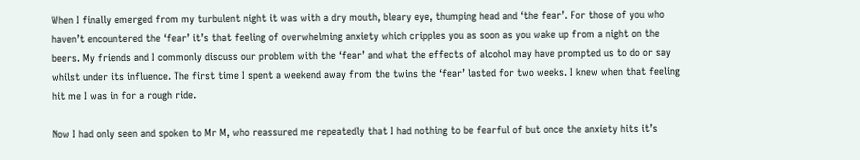When I finally emerged from my turbulent night it was with a dry mouth, bleary eye, thumping head and ‘the fear’. For those of you who haven’t encountered the ‘fear’ it’s that feeling of overwhelming anxiety which cripples you as soon as you wake up from a night on the beers. My friends and I commonly discuss our problem with the ‘fear’ and what the effects of alcohol may have prompted us to do or say whilst under its influence. The first time I spent a weekend away from the twins the ‘fear’ lasted for two weeks. I knew when that feeling hit me I was in for a rough ride.

Now I had only seen and spoken to Mr M, who reassured me repeatedly that I had nothing to be fearful of but once the anxiety hits it’s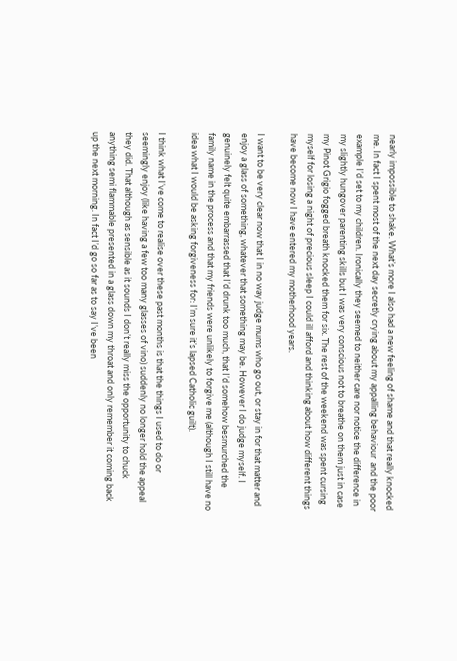nearly impossible to shake. What’s more I also had a new feeling of shame and that really knocked me. In fact I spent most of the next day secretly crying about my appalling behaviour  and the poor example I’d set to my children. Ironically they seemed to neither care nor notice the difference in my slightly hungover parenting skills but I was very conscious not to breathe on them just in case my Pinot Grigio fogged breath knocked them for six. The rest of the weekend was spent cursing myself for losing a night of precious sleep I could ill afford and thinking about how different things have become now I have entered my motherhood years.

I want to be very clear now that I in no way judge mums who go out, or stay in for that matter and enjoy a glass of something, whatever that something may be. However I do judge myself. I genuinely felt quite embarrassed that I’d drunk too much, that I’d somehow besmurched the family name in the process and that my friends were unlikely to forgive me (although I still have no idea what I would be asking forgiveness for: I’m sure it’s lapsed Catholic guilt).

I think what I’ve come to realise over these past months is that the things I used to do or seemingly enjoy (like having a few too many glasses of vino) suddenly no longer hold the appeal they did. That although as sensible as it sounds I don’t really miss the opportunity to chuck anything semi flammable presented in a glass down my throat and only remember it coming back up the next morning. In fact I’d go so far as to say I’ve been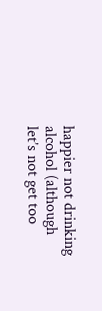happier not drinking alcohol (although let’s not get too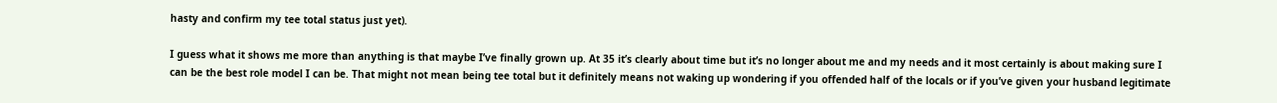hasty and confirm my tee total status just yet).

I guess what it shows me more than anything is that maybe I’ve finally grown up. At 35 it’s clearly about time but it’s no longer about me and my needs and it most certainly is about making sure I can be the best role model I can be. That might not mean being tee total but it definitely means not waking up wondering if you offended half of the locals or if you’ve given your husband legitimate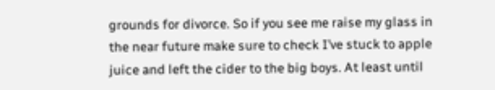grounds for divorce. So if you see me raise my glass in the near future make sure to check I’ve stuck to apple juice and left the cider to the big boys. At least until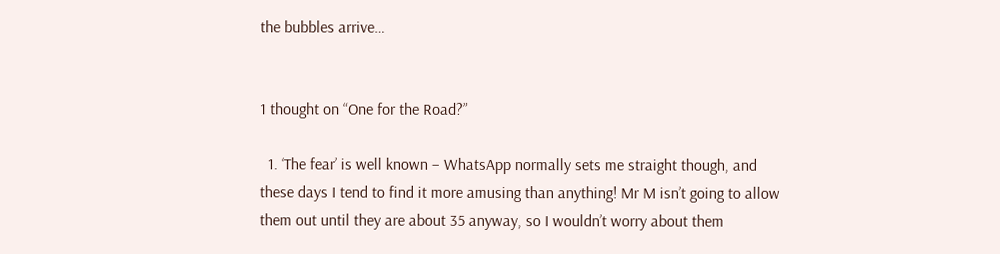the bubbles arrive…


1 thought on “One for the Road?”

  1. ‘The fear’ is well known – WhatsApp normally sets me straight though, and these days I tend to find it more amusing than anything! Mr M isn’t going to allow them out until they are about 35 anyway, so I wouldn’t worry about them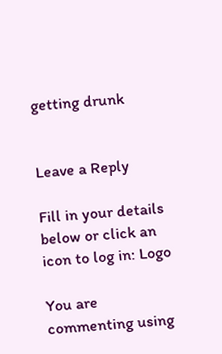getting drunk


Leave a Reply

Fill in your details below or click an icon to log in: Logo

You are commenting using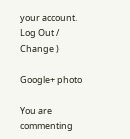your account. Log Out /  Change )

Google+ photo

You are commenting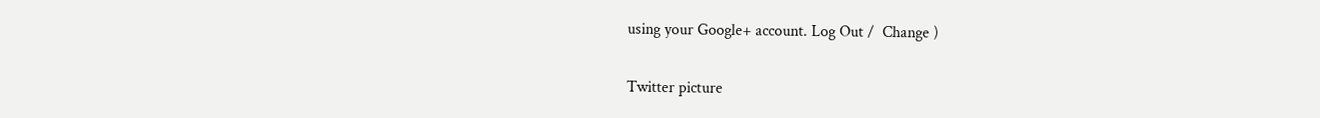using your Google+ account. Log Out /  Change )

Twitter picture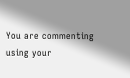You are commenting using your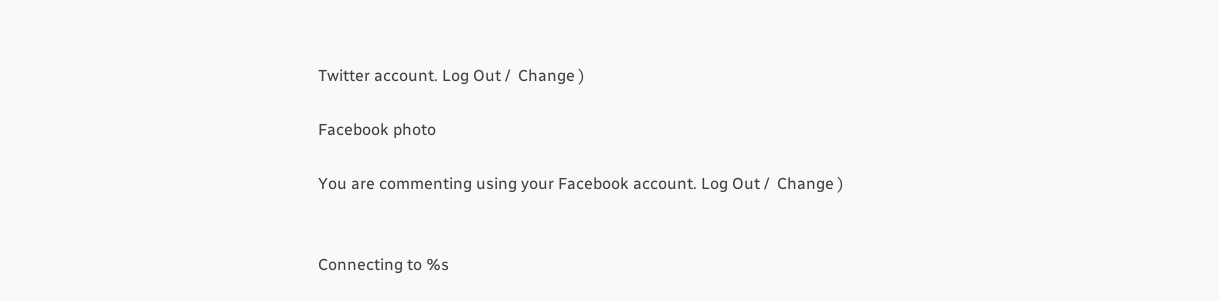Twitter account. Log Out /  Change )

Facebook photo

You are commenting using your Facebook account. Log Out /  Change )


Connecting to %s